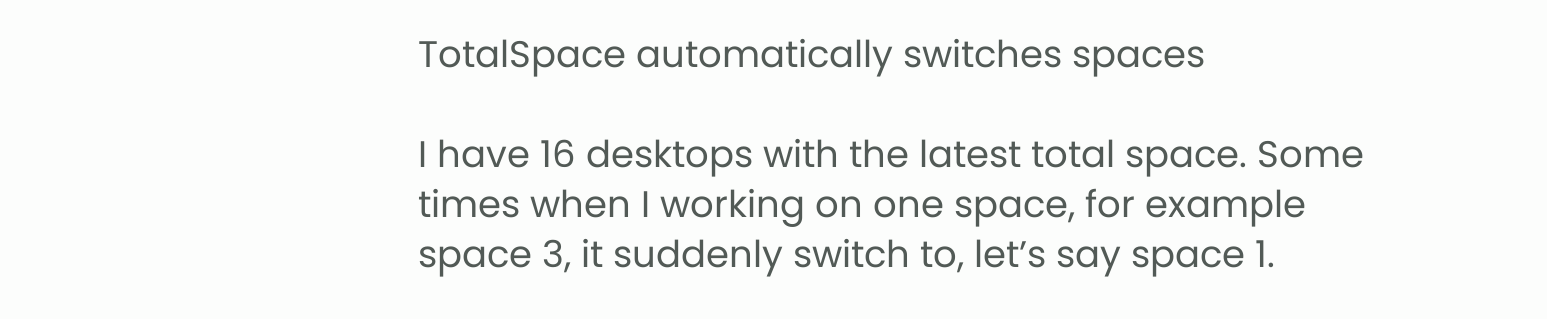TotalSpace automatically switches spaces

I have 16 desktops with the latest total space. Some times when I working on one space, for example space 3, it suddenly switch to, let’s say space 1.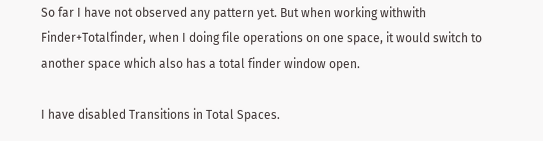So far I have not observed any pattern yet. But when working withwith Finder+Totalfinder, when I doing file operations on one space, it would switch to another space which also has a total finder window open.

I have disabled Transitions in Total Spaces.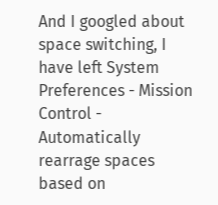And I googled about space switching, I have left System Preferences - Mission Control - Automatically rearrage spaces based on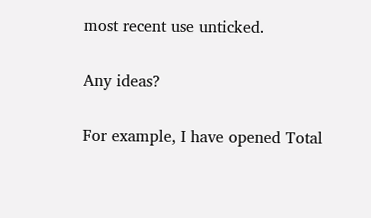most recent use unticked.

Any ideas?

For example, I have opened Total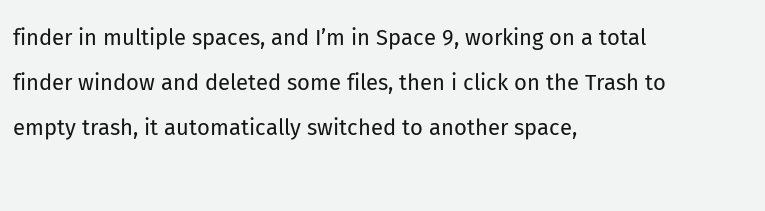finder in multiple spaces, and I’m in Space 9, working on a total finder window and deleted some files, then i click on the Trash to empty trash, it automatically switched to another space,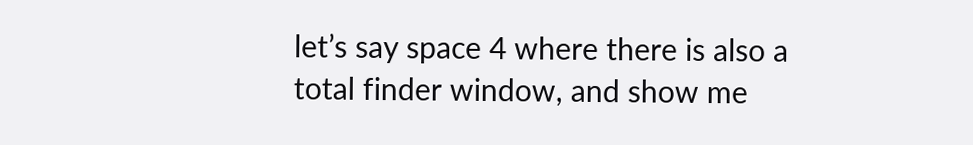let’s say space 4 where there is also a total finder window, and show me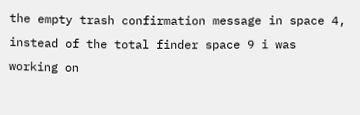the empty trash confirmation message in space 4, instead of the total finder space 9 i was working on